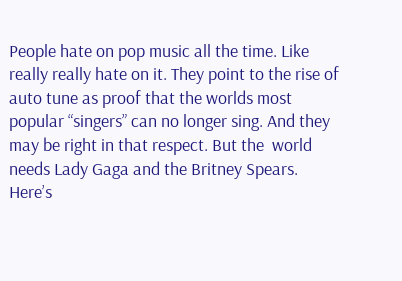People hate on pop music all the time. Like really really hate on it. They point to the rise of auto tune as proof that the worlds most popular “singers” can no longer sing. And they may be right in that respect. But the  world needs Lady Gaga and the Britney Spears. Here’s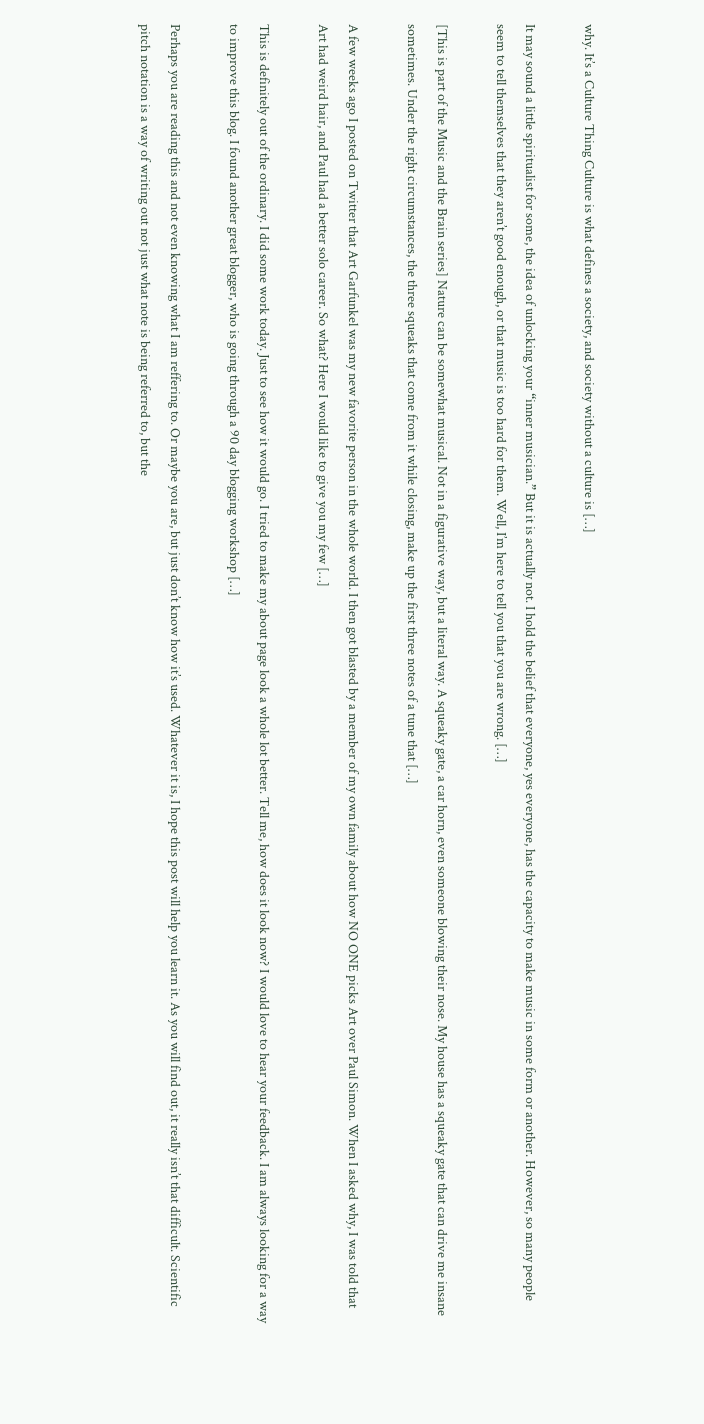why. It’s a Culture Thing Culture is what defines a society, and society without a culture is […]

It may sound a little spiritualist for some, the idea of unlocking your “inner musician.” But it is actually not. I hold the belief that everyone, yes everyone, has the capacity to make music in some form or another. However, so many people seem to tell themselves that they aren’t good enough, or that music is too hard for them. Well, I’m here to tell you that you are wrong. […]

[This is part of the Music and the Brain series] Nature can be somewhat musical. Not in a figurative way, but a literal way. A squeaky gate, a car horn, even someone blowing their nose. My house has a squeaky gate that can drive me insane sometimes. Under the right circumstances, the three squeaks that come from it while closing, make up the first three notes of a tune that […]

A few weeks ago I posted on Twitter that Art Garfunkel was my new favorite person in the whole world. I then got blasted by a member of my own family about how NO ONE picks Art over Paul Simon. When I asked why, I was told that Art had weird hair, and Paul had a better solo career. So what? Here I would like to give you my few […]

This is definitely out of the ordinary. I did some work today. Just to see how it would go. I tried to make my about page look a whole lot better. Tell me, how does it look now? I would love to hear your feedback. I am always looking for a way to improve this blog. I found another great blogger, who is going through a 90 day blogging workshop […]

Perhaps you are reading this and not even knowing what I am reffering to. Or maybe you are, but just don’t know how it’s used. Whatever it is, I hope this post will help you learn it. As you will find out, it really isn’t that difficult. Scientific pitch notation is a way of writing out not just what note is being referred to, but the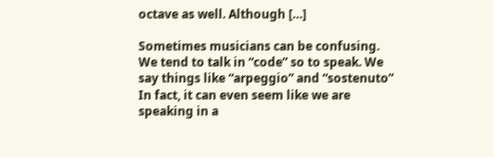octave as well. Although […]

Sometimes musicians can be confusing. We tend to talk in “code” so to speak. We say things like “arpeggio” and “sostenuto” In fact, it can even seem like we are speaking in a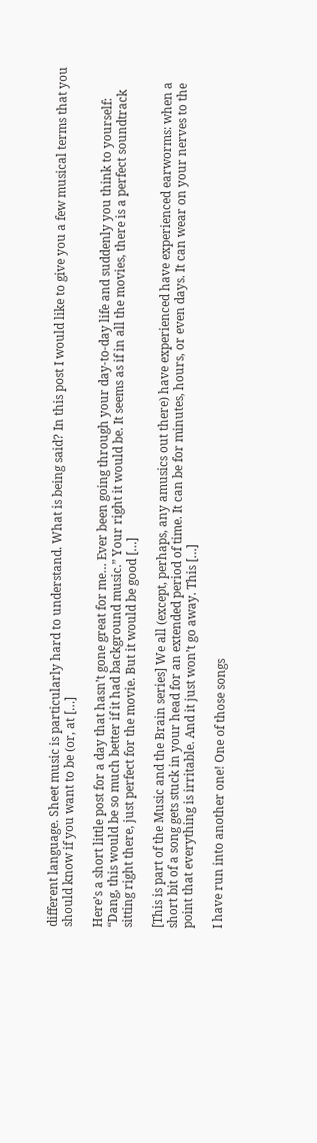different language. Sheet music is particularly hard to understand. What is being said? In this post I would like to give you a few musical terms that you should know if you want to be (or, at […]

Here’s a short little post for a day that hasn’t gone great for me… Ever been going through your day-to-day life and suddenly you think to yourself: “Dang, this would be so much better if it had background music.” Your right it would be. It seems as if in all the movies, there is a perfect soundtrack sitting right there, just perfect for the movie. But it would be good […]

[This is part of the Music and the Brain series] We all (except, perhaps, any amusics out there) have experienced have experienced earworms: when a short bit of a song gets stuck in your head for an extended period of time. It can be for minutes, hours, or even days. It can wear on your nerves to the point that everything is irritable. And it just won’t go away. This […]

I have run into another one! One of those songs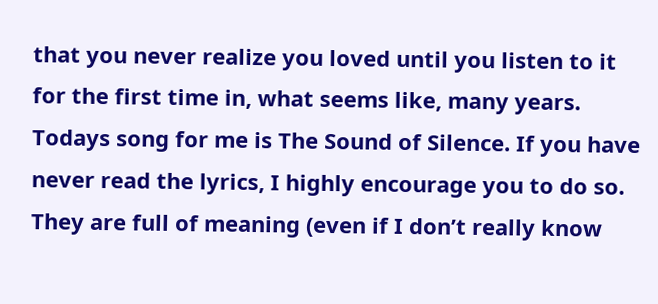that you never realize you loved until you listen to it for the first time in, what seems like, many years. Todays song for me is The Sound of Silence. If you have never read the lyrics, I highly encourage you to do so. They are full of meaning (even if I don’t really know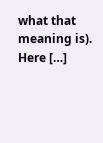what that meaning is). Here […]